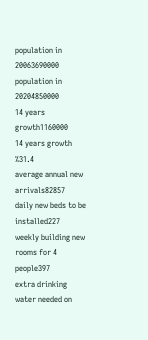population in 20063690000
population in 20204850000
14 years growth1160000
14 years growth %31.4
average annual new arrivals82857
daily new beds to be installed227
weekly building new rooms for 4 people397
extra drinking water needed on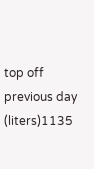top off previous day (liters)1135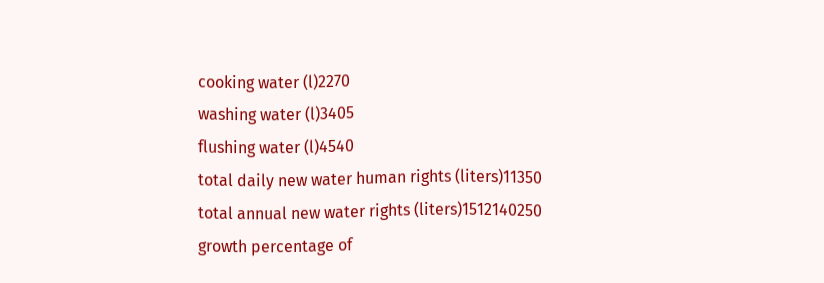cooking water (l)2270
washing water (l)3405
flushing water (l)4540
total daily new water human rights (liters)11350
total annual new water rights (liters)1512140250
growth percentage of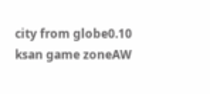city from globe0.10
ksan game zoneAW